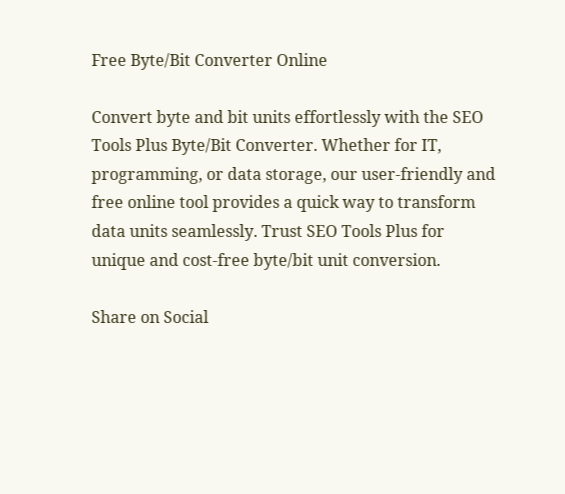Free Byte/Bit Converter Online

Convert byte and bit units effortlessly with the SEO Tools Plus Byte/Bit Converter. Whether for IT, programming, or data storage, our user-friendly and free online tool provides a quick way to transform data units seamlessly. Trust SEO Tools Plus for unique and cost-free byte/bit unit conversion.

Share on Social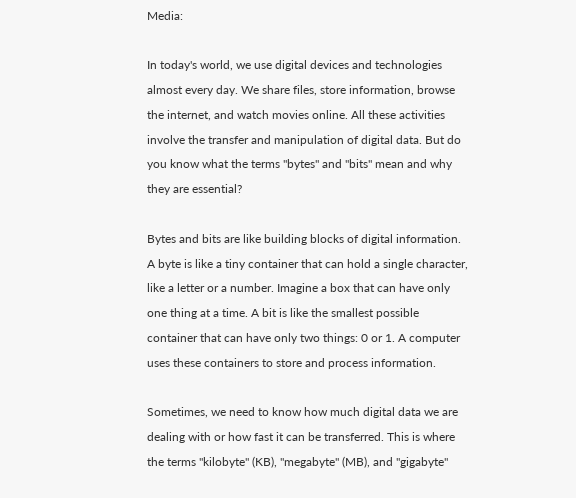Media:

In today's world, we use digital devices and technologies almost every day. We share files, store information, browse the internet, and watch movies online. All these activities involve the transfer and manipulation of digital data. But do you know what the terms "bytes" and "bits" mean and why they are essential?

Bytes and bits are like building blocks of digital information. A byte is like a tiny container that can hold a single character, like a letter or a number. Imagine a box that can have only one thing at a time. A bit is like the smallest possible container that can have only two things: 0 or 1. A computer uses these containers to store and process information.

Sometimes, we need to know how much digital data we are dealing with or how fast it can be transferred. This is where the terms "kilobyte" (KB), "megabyte" (MB), and "gigabyte"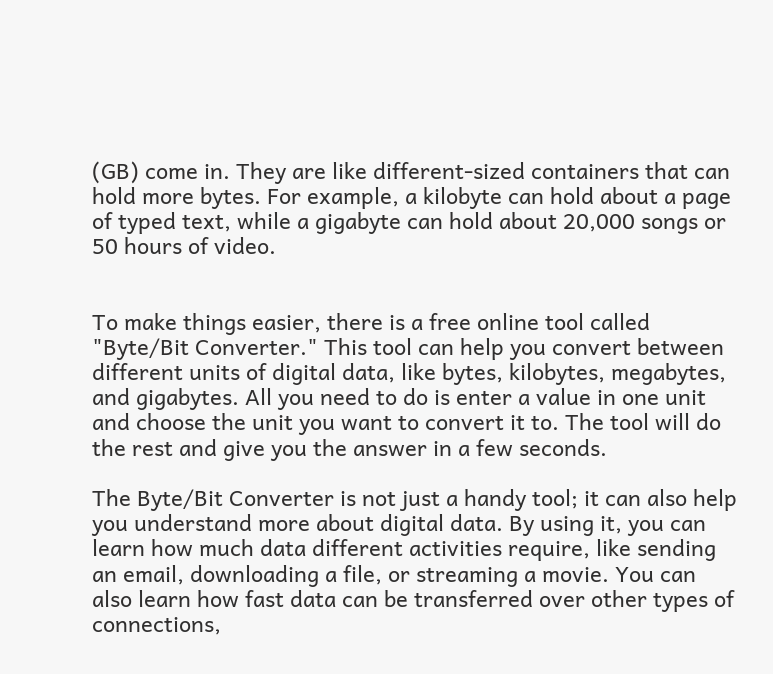(GB) come in. They are like different-sized containers that can hold more bytes. For example, a kilobyte can hold about a page of typed text, while a gigabyte can hold about 20,000 songs or 50 hours of video.


To make things easier, there is a free online tool called "Byte/Bit Converter." This tool can help you convert between different units of digital data, like bytes, kilobytes, megabytes, and gigabytes. All you need to do is enter a value in one unit and choose the unit you want to convert it to. The tool will do the rest and give you the answer in a few seconds.

The Byte/Bit Converter is not just a handy tool; it can also help you understand more about digital data. By using it, you can learn how much data different activities require, like sending an email, downloading a file, or streaming a movie. You can also learn how fast data can be transferred over other types of connections,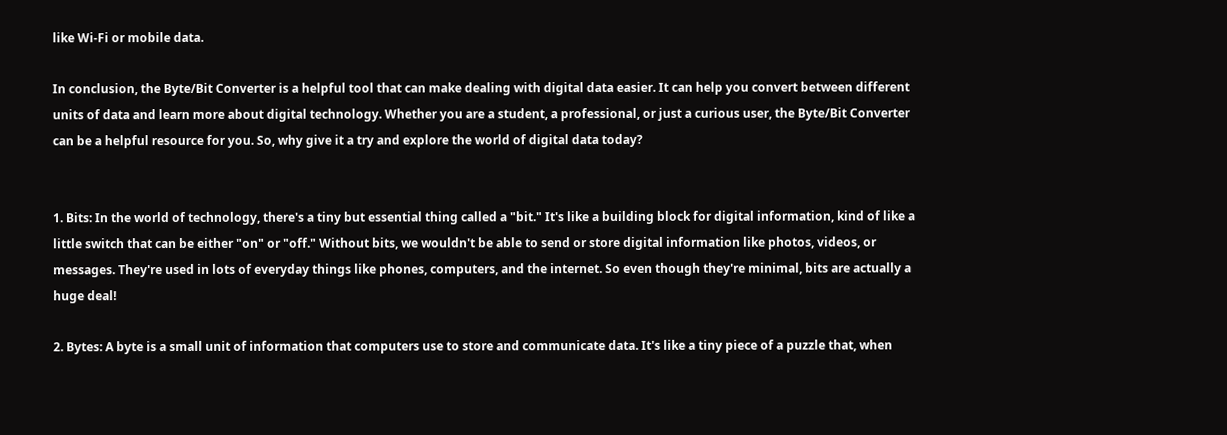like Wi-Fi or mobile data.

In conclusion, the Byte/Bit Converter is a helpful tool that can make dealing with digital data easier. It can help you convert between different units of data and learn more about digital technology. Whether you are a student, a professional, or just a curious user, the Byte/Bit Converter can be a helpful resource for you. So, why give it a try and explore the world of digital data today?


1. Bits: In the world of technology, there's a tiny but essential thing called a "bit." It's like a building block for digital information, kind of like a little switch that can be either "on" or "off." Without bits, we wouldn't be able to send or store digital information like photos, videos, or messages. They're used in lots of everyday things like phones, computers, and the internet. So even though they're minimal, bits are actually a huge deal!

2. Bytes: A byte is a small unit of information that computers use to store and communicate data. It's like a tiny piece of a puzzle that, when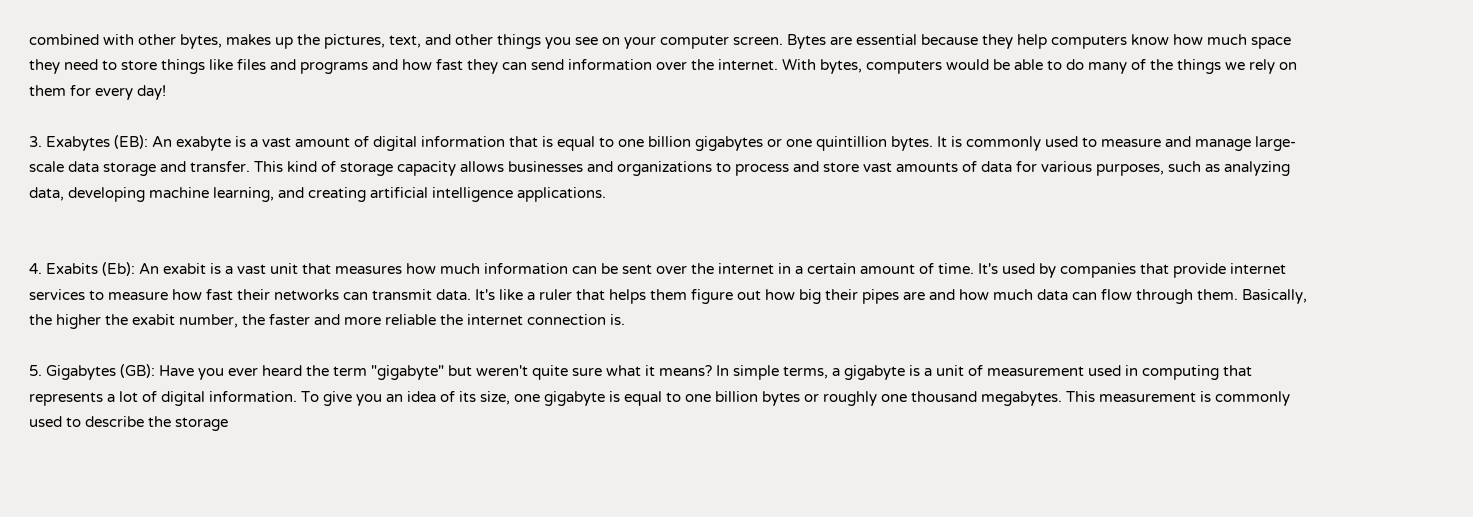combined with other bytes, makes up the pictures, text, and other things you see on your computer screen. Bytes are essential because they help computers know how much space they need to store things like files and programs and how fast they can send information over the internet. With bytes, computers would be able to do many of the things we rely on them for every day!

3. Exabytes (EB): An exabyte is a vast amount of digital information that is equal to one billion gigabytes or one quintillion bytes. It is commonly used to measure and manage large-scale data storage and transfer. This kind of storage capacity allows businesses and organizations to process and store vast amounts of data for various purposes, such as analyzing data, developing machine learning, and creating artificial intelligence applications.


4. Exabits (Eb): An exabit is a vast unit that measures how much information can be sent over the internet in a certain amount of time. It's used by companies that provide internet services to measure how fast their networks can transmit data. It's like a ruler that helps them figure out how big their pipes are and how much data can flow through them. Basically, the higher the exabit number, the faster and more reliable the internet connection is.

5. Gigabytes (GB): Have you ever heard the term "gigabyte" but weren't quite sure what it means? In simple terms, a gigabyte is a unit of measurement used in computing that represents a lot of digital information. To give you an idea of its size, one gigabyte is equal to one billion bytes or roughly one thousand megabytes. This measurement is commonly used to describe the storage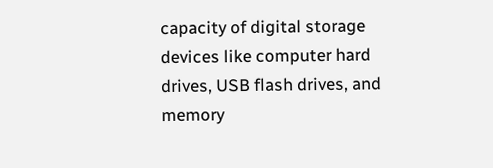capacity of digital storage devices like computer hard drives, USB flash drives, and memory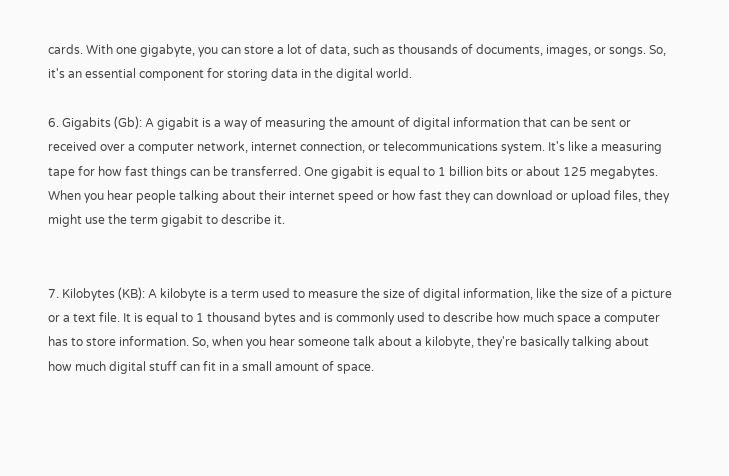cards. With one gigabyte, you can store a lot of data, such as thousands of documents, images, or songs. So, it's an essential component for storing data in the digital world.

6. Gigabits (Gb): A gigabit is a way of measuring the amount of digital information that can be sent or received over a computer network, internet connection, or telecommunications system. It's like a measuring tape for how fast things can be transferred. One gigabit is equal to 1 billion bits or about 125 megabytes. When you hear people talking about their internet speed or how fast they can download or upload files, they might use the term gigabit to describe it.


7. Kilobytes (KB): A kilobyte is a term used to measure the size of digital information, like the size of a picture or a text file. It is equal to 1 thousand bytes and is commonly used to describe how much space a computer has to store information. So, when you hear someone talk about a kilobyte, they're basically talking about how much digital stuff can fit in a small amount of space.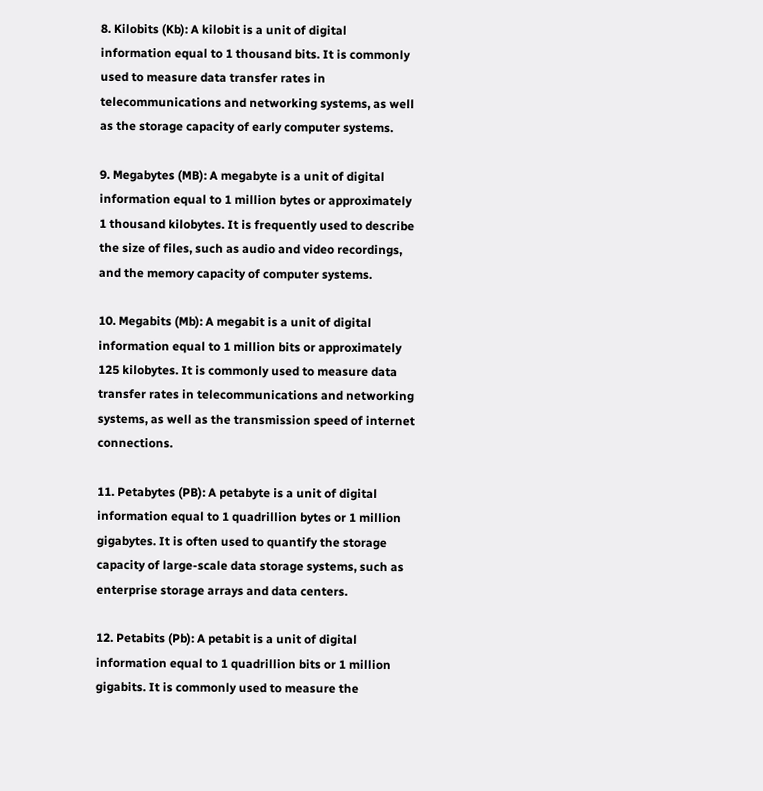8. Kilobits (Kb): A kilobit is a unit of digital information equal to 1 thousand bits. It is commonly used to measure data transfer rates in telecommunications and networking systems, as well as the storage capacity of early computer systems.

9. Megabytes (MB): A megabyte is a unit of digital information equal to 1 million bytes or approximately 1 thousand kilobytes. It is frequently used to describe the size of files, such as audio and video recordings, and the memory capacity of computer systems.

10. Megabits (Mb): A megabit is a unit of digital information equal to 1 million bits or approximately 125 kilobytes. It is commonly used to measure data transfer rates in telecommunications and networking systems, as well as the transmission speed of internet connections.

11. Petabytes (PB): A petabyte is a unit of digital information equal to 1 quadrillion bytes or 1 million gigabytes. It is often used to quantify the storage capacity of large-scale data storage systems, such as enterprise storage arrays and data centers.

12. Petabits (Pb): A petabit is a unit of digital information equal to 1 quadrillion bits or 1 million gigabits. It is commonly used to measure the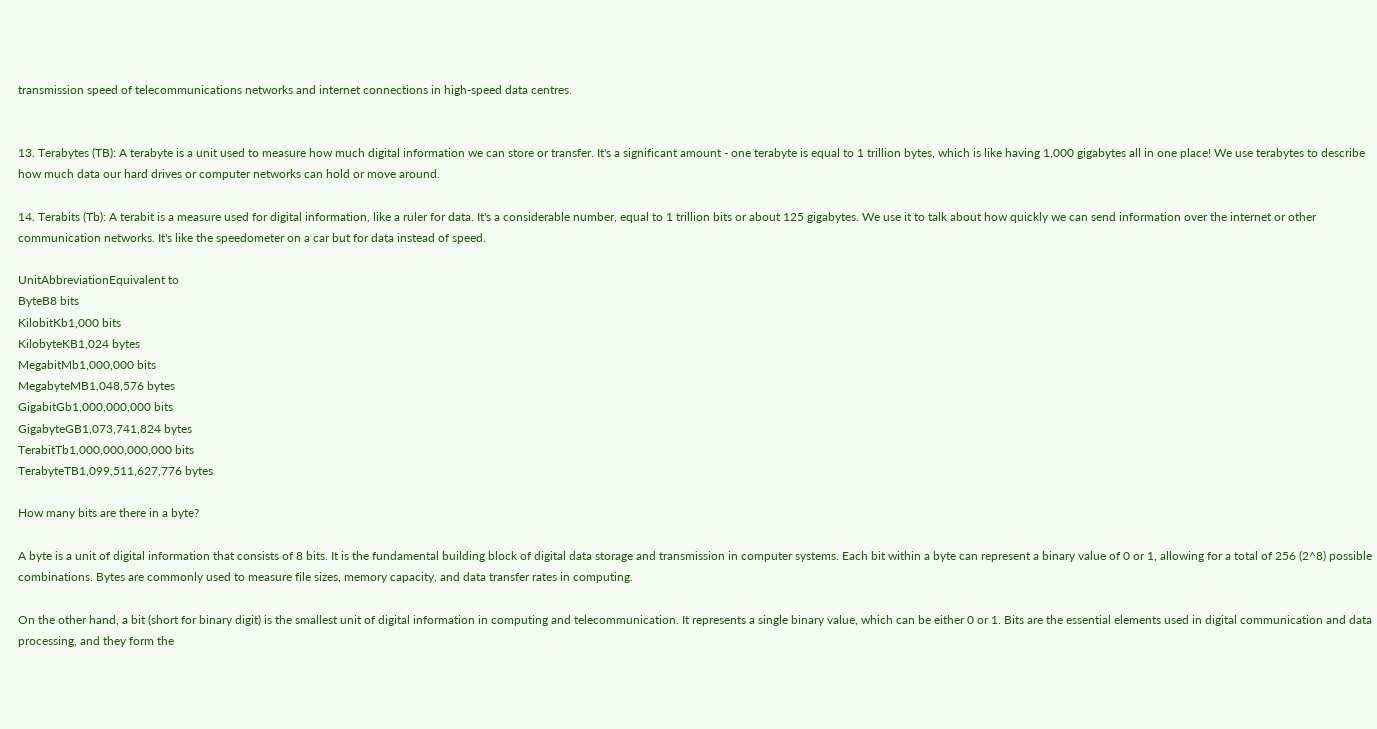transmission speed of telecommunications networks and internet connections in high-speed data centres.


13. Terabytes (TB): A terabyte is a unit used to measure how much digital information we can store or transfer. It's a significant amount - one terabyte is equal to 1 trillion bytes, which is like having 1,000 gigabytes all in one place! We use terabytes to describe how much data our hard drives or computer networks can hold or move around.

14. Terabits (Tb): A terabit is a measure used for digital information, like a ruler for data. It's a considerable number, equal to 1 trillion bits or about 125 gigabytes. We use it to talk about how quickly we can send information over the internet or other communication networks. It's like the speedometer on a car but for data instead of speed.

UnitAbbreviationEquivalent to
ByteB8 bits
KilobitKb1,000 bits
KilobyteKB1,024 bytes
MegabitMb1,000,000 bits
MegabyteMB1,048,576 bytes
GigabitGb1,000,000,000 bits
GigabyteGB1,073,741,824 bytes
TerabitTb1,000,000,000,000 bits
TerabyteTB1,099,511,627,776 bytes

How many bits are there in a byte?

A byte is a unit of digital information that consists of 8 bits. It is the fundamental building block of digital data storage and transmission in computer systems. Each bit within a byte can represent a binary value of 0 or 1, allowing for a total of 256 (2^8) possible combinations. Bytes are commonly used to measure file sizes, memory capacity, and data transfer rates in computing.

On the other hand, a bit (short for binary digit) is the smallest unit of digital information in computing and telecommunication. It represents a single binary value, which can be either 0 or 1. Bits are the essential elements used in digital communication and data processing, and they form the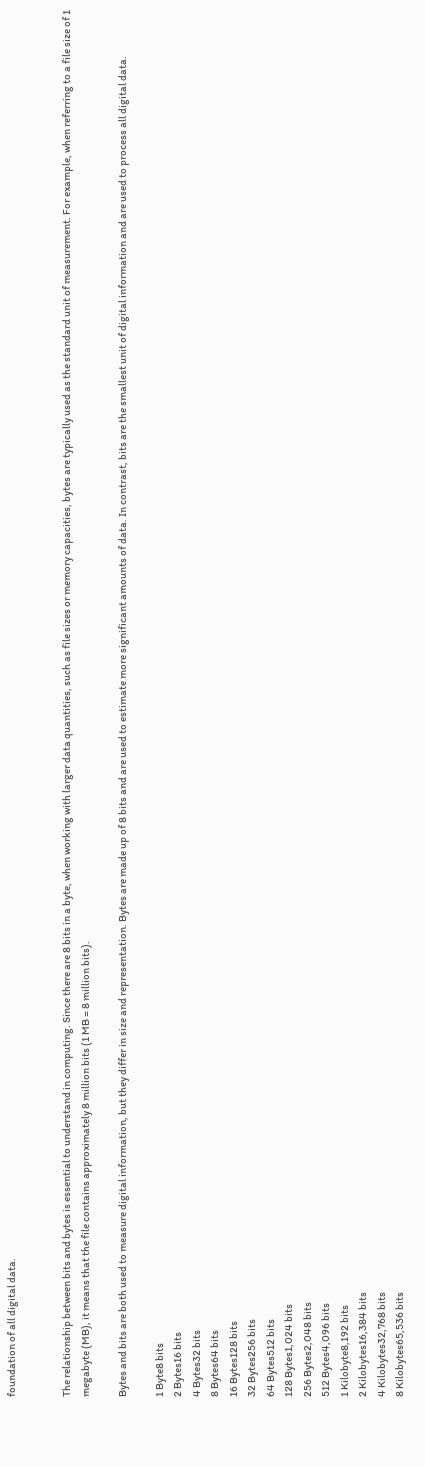foundation of all digital data.


The relationship between bits and bytes is essential to understand in computing. Since there are 8 bits in a byte, when working with larger data quantities, such as file sizes or memory capacities, bytes are typically used as the standard unit of measurement. For example, when referring to a file size of 1 megabyte (MB), it means that the file contains approximately 8 million bits (1 MB = 8 million bits).

Bytes and bits are both used to measure digital information, but they differ in size and representation. Bytes are made up of 8 bits and are used to estimate more significant amounts of data. In contrast, bits are the smallest unit of digital information and are used to process all digital data.

1 Byte8 bits
2 Bytes16 bits
4 Bytes32 bits
8 Bytes64 bits
16 Bytes128 bits
32 Bytes256 bits
64 Bytes512 bits
128 Bytes1,024 bits
256 Bytes2,048 bits
512 Bytes4,096 bits
1 Kilobyte8,192 bits
2 Kilobytes16,384 bits
4 Kilobytes32,768 bits
8 Kilobytes65,536 bits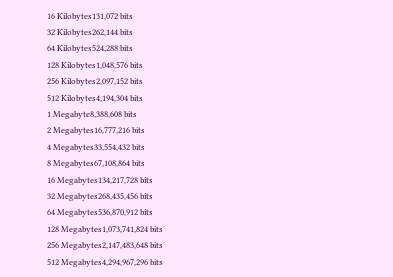16 Kilobytes131,072 bits
32 Kilobytes262,144 bits
64 Kilobytes524,288 bits
128 Kilobytes1,048,576 bits
256 Kilobytes2,097,152 bits
512 Kilobytes4,194,304 bits
1 Megabyte8,388,608 bits
2 Megabytes16,777,216 bits
4 Megabytes33,554,432 bits
8 Megabytes67,108,864 bits
16 Megabytes134,217,728 bits
32 Megabytes268,435,456 bits
64 Megabytes536,870,912 bits
128 Megabytes1,073,741,824 bits
256 Megabytes2,147,483,648 bits
512 Megabytes4,294,967,296 bits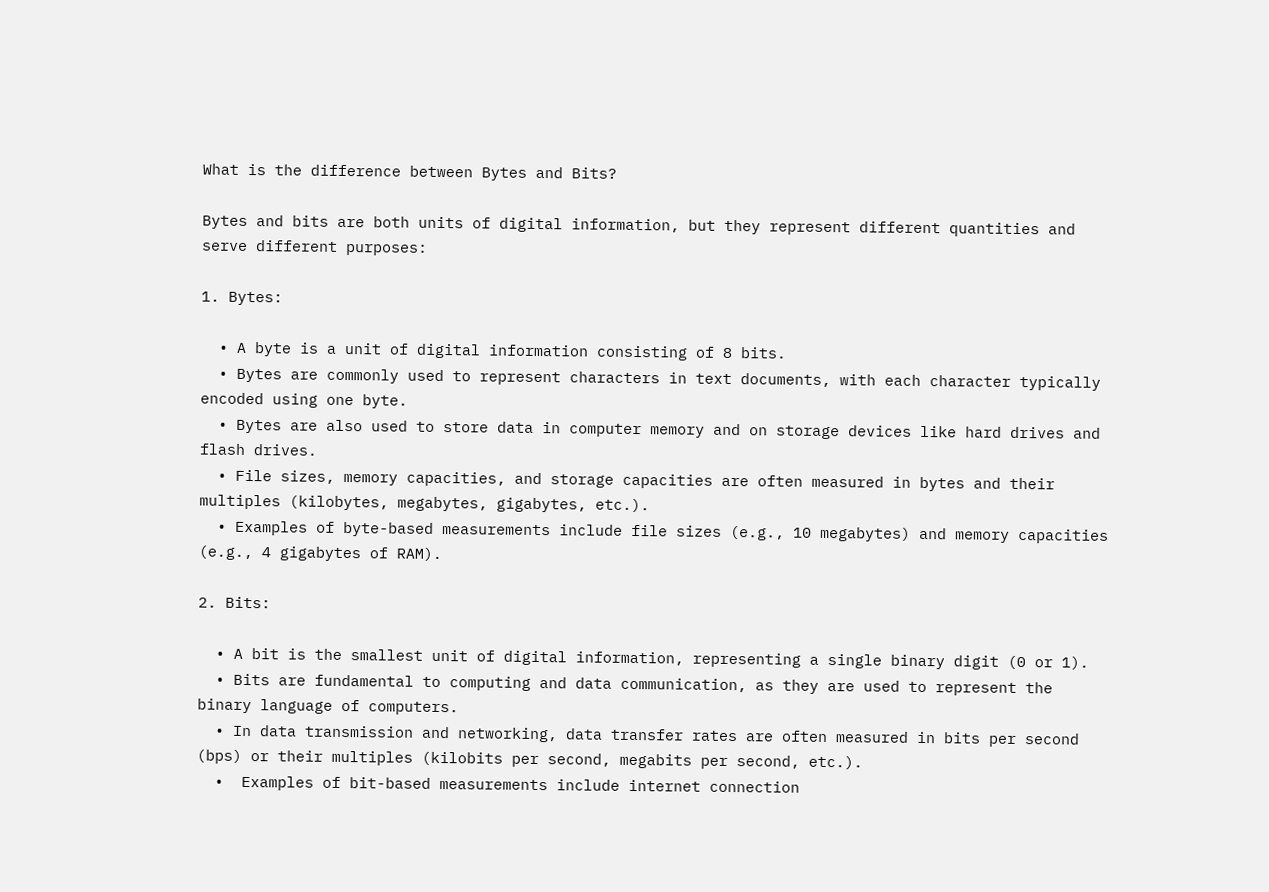What is the difference between Bytes and Bits?

Bytes and bits are both units of digital information, but they represent different quantities and serve different purposes:

1. Bytes:

  • A byte is a unit of digital information consisting of 8 bits.
  • Bytes are commonly used to represent characters in text documents, with each character typically encoded using one byte.
  • Bytes are also used to store data in computer memory and on storage devices like hard drives and flash drives.
  • File sizes, memory capacities, and storage capacities are often measured in bytes and their multiples (kilobytes, megabytes, gigabytes, etc.).
  • Examples of byte-based measurements include file sizes (e.g., 10 megabytes) and memory capacities (e.g., 4 gigabytes of RAM).

2. Bits:

  • A bit is the smallest unit of digital information, representing a single binary digit (0 or 1).
  • Bits are fundamental to computing and data communication, as they are used to represent the binary language of computers.
  • In data transmission and networking, data transfer rates are often measured in bits per second (bps) or their multiples (kilobits per second, megabits per second, etc.).
  •  Examples of bit-based measurements include internet connection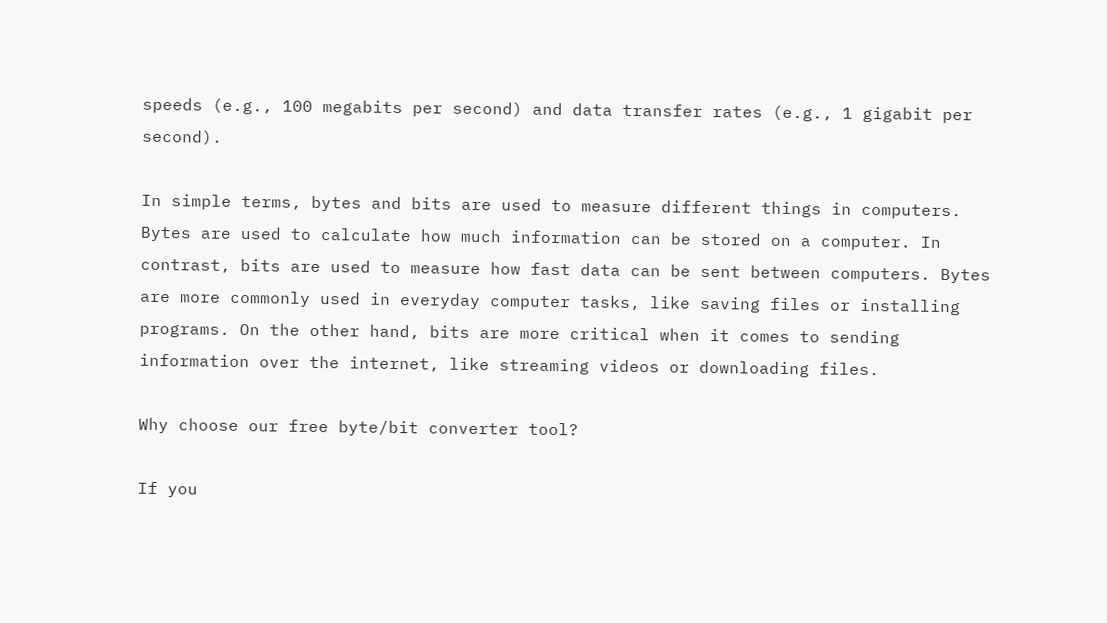speeds (e.g., 100 megabits per second) and data transfer rates (e.g., 1 gigabit per second).

In simple terms, bytes and bits are used to measure different things in computers. Bytes are used to calculate how much information can be stored on a computer. In contrast, bits are used to measure how fast data can be sent between computers. Bytes are more commonly used in everyday computer tasks, like saving files or installing programs. On the other hand, bits are more critical when it comes to sending information over the internet, like streaming videos or downloading files.

Why choose our free byte/bit converter tool?

If you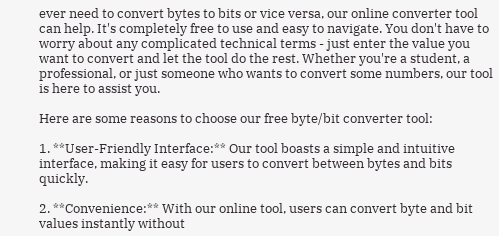ever need to convert bytes to bits or vice versa, our online converter tool can help. It's completely free to use and easy to navigate. You don't have to worry about any complicated technical terms - just enter the value you want to convert and let the tool do the rest. Whether you're a student, a professional, or just someone who wants to convert some numbers, our tool is here to assist you.

Here are some reasons to choose our free byte/bit converter tool:

1. **User-Friendly Interface:** Our tool boasts a simple and intuitive interface, making it easy for users to convert between bytes and bits quickly.

2. **Convenience:** With our online tool, users can convert byte and bit values instantly without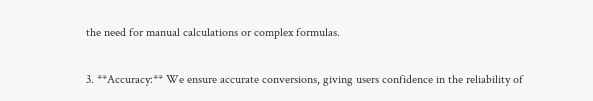the need for manual calculations or complex formulas.

3. **Accuracy:** We ensure accurate conversions, giving users confidence in the reliability of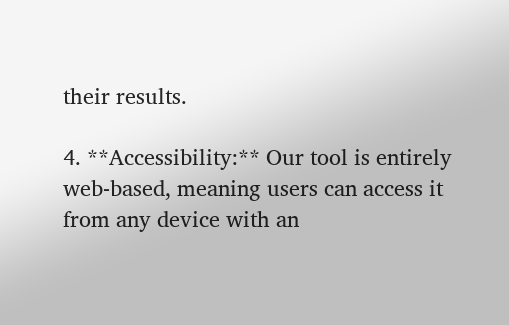their results.

4. **Accessibility:** Our tool is entirely web-based, meaning users can access it from any device with an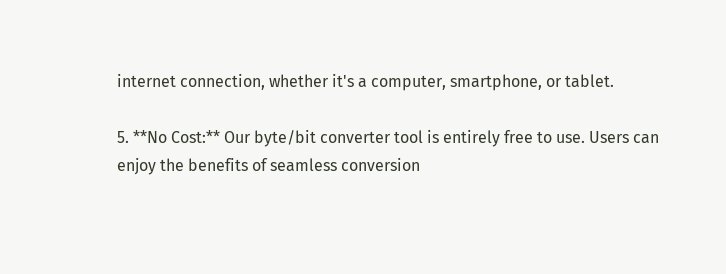internet connection, whether it's a computer, smartphone, or tablet.

5. **No Cost:** Our byte/bit converter tool is entirely free to use. Users can enjoy the benefits of seamless conversion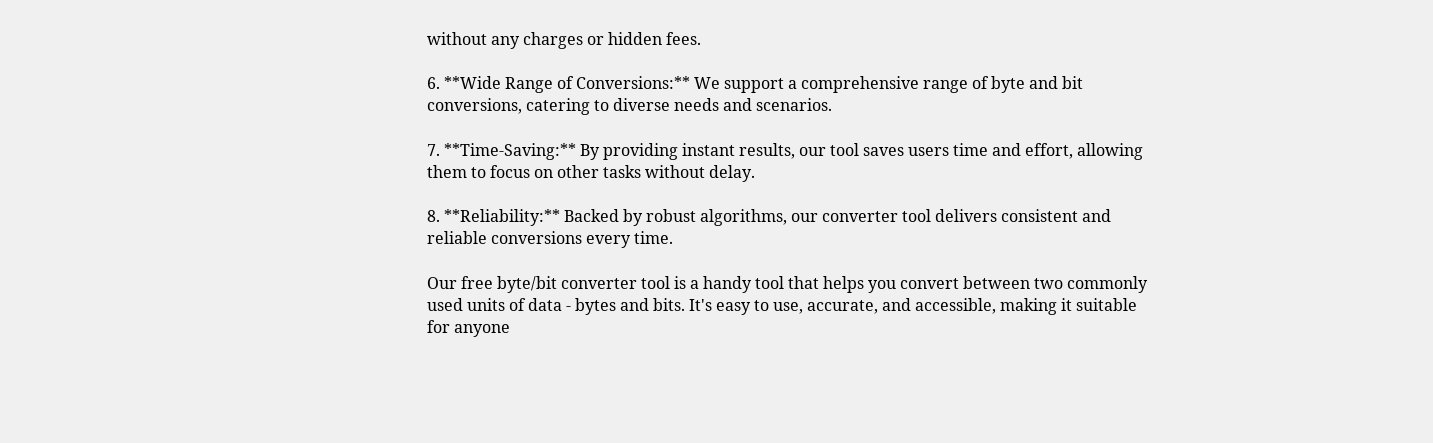without any charges or hidden fees.

6. **Wide Range of Conversions:** We support a comprehensive range of byte and bit conversions, catering to diverse needs and scenarios.

7. **Time-Saving:** By providing instant results, our tool saves users time and effort, allowing them to focus on other tasks without delay.

8. **Reliability:** Backed by robust algorithms, our converter tool delivers consistent and reliable conversions every time.

Our free byte/bit converter tool is a handy tool that helps you convert between two commonly used units of data - bytes and bits. It's easy to use, accurate, and accessible, making it suitable for anyone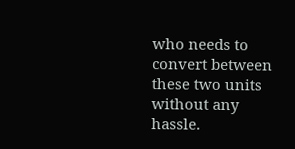who needs to convert between these two units without any hassle.